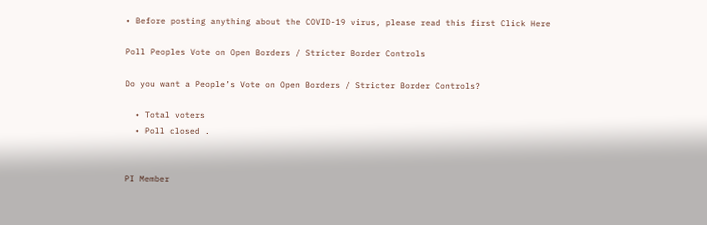• Before posting anything about the COVID-19 virus, please read this first Click Here

Poll Peoples Vote on Open Borders / Stricter Border Controls

Do you want a People’s Vote on Open Borders / Stricter Border Controls?

  • Total voters
  • Poll closed .


PI Member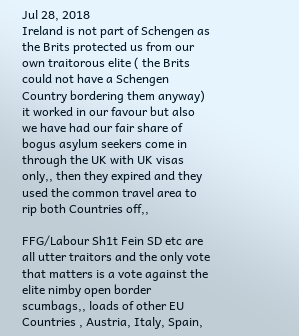Jul 28, 2018
Ireland is not part of Schengen as the Brits protected us from our own traitorous elite ( the Brits could not have a Schengen Country bordering them anyway) it worked in our favour but also we have had our fair share of bogus asylum seekers come in through the UK with UK visas only,, then they expired and they used the common travel area to rip both Countries off,,

FFG/Labour Sh1t Fein SD etc are all utter traitors and the only vote that matters is a vote against the elite nimby open border scumbags,, loads of other EU Countries , Austria, Italy, Spain,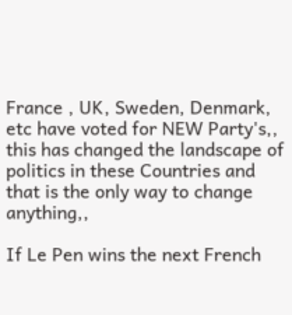France , UK, Sweden, Denmark, etc have voted for NEW Party's,, this has changed the landscape of politics in these Countries and that is the only way to change anything,,

If Le Pen wins the next French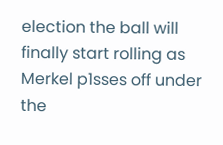election the ball will finally start rolling as Merkel p1sses off under the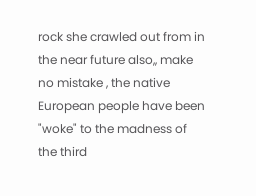rock she crawled out from in the near future also,, make no mistake , the native European people have been "woke" to the madness of the third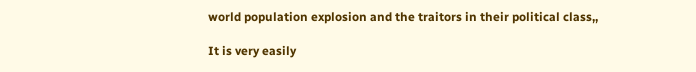world population explosion and the traitors in their political class,,

It is very easily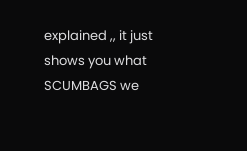explained ,, it just shows you what SCUMBAGS we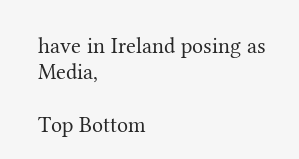have in Ireland posing as Media,

Top Bottom